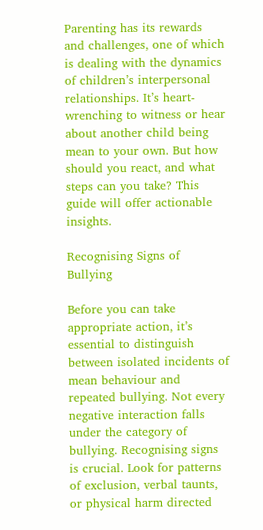Parenting has its rewards and challenges, one of which is dealing with the dynamics of children’s interpersonal relationships. It’s heart-wrenching to witness or hear about another child being mean to your own. But how should you react, and what steps can you take? This guide will offer actionable insights.

Recognising Signs of Bullying

Before you can take appropriate action, it’s essential to distinguish between isolated incidents of mean behaviour and repeated bullying. Not every negative interaction falls under the category of bullying. Recognising signs is crucial. Look for patterns of exclusion, verbal taunts, or physical harm directed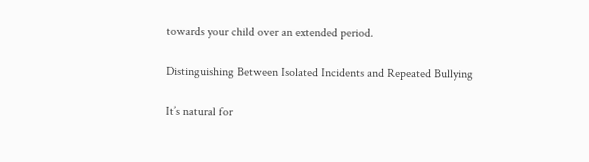towards your child over an extended period.

Distinguishing Between Isolated Incidents and Repeated Bullying

It’s natural for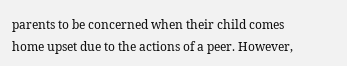parents to be concerned when their child comes home upset due to the actions of a peer. However,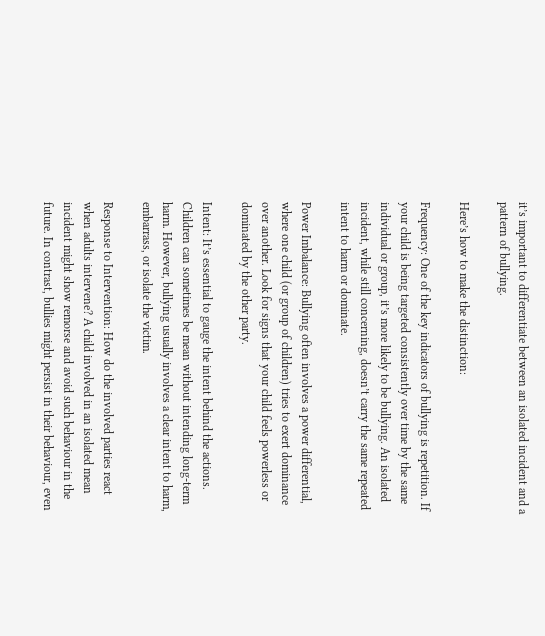it’s important to differentiate between an isolated incident and a pattern of bullying.

Here’s how to make the distinction:

Frequency: One of the key indicators of bullying is repetition. If your child is being targeted consistently over time by the same individual or group, it’s more likely to be bullying. An isolated incident, while still concerning, doesn’t carry the same repeated intent to harm or dominate.

Power Imbalance: Bullying often involves a power differential, where one child (or group of children) tries to exert dominance over another. Look for signs that your child feels powerless or dominated by the other party.

Intent: It’s essential to gauge the intent behind the actions. Children can sometimes be mean without intending long-term harm. However, bullying usually involves a clear intent to harm, embarrass, or isolate the victim.

Response to Intervention: How do the involved parties react when adults intervene? A child involved in an isolated mean incident might show remorse and avoid such behaviour in the future. In contrast, bullies might persist in their behaviour, even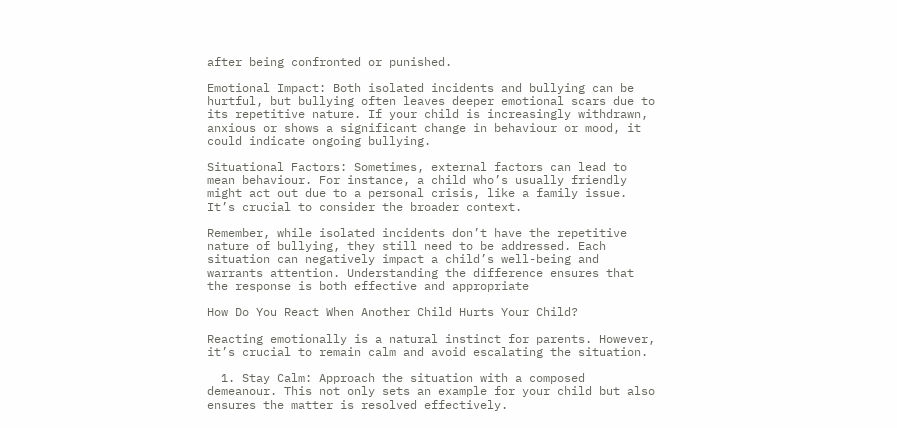after being confronted or punished.

Emotional Impact: Both isolated incidents and bullying can be hurtful, but bullying often leaves deeper emotional scars due to its repetitive nature. If your child is increasingly withdrawn, anxious or shows a significant change in behaviour or mood, it could indicate ongoing bullying.

Situational Factors: Sometimes, external factors can lead to mean behaviour. For instance, a child who’s usually friendly might act out due to a personal crisis, like a family issue. It’s crucial to consider the broader context.

Remember, while isolated incidents don’t have the repetitive nature of bullying, they still need to be addressed. Each situation can negatively impact a child’s well-being and warrants attention. Understanding the difference ensures that the response is both effective and appropriate

How Do You React When Another Child Hurts Your Child?

Reacting emotionally is a natural instinct for parents. However, it’s crucial to remain calm and avoid escalating the situation.

  1. Stay Calm: Approach the situation with a composed demeanour. This not only sets an example for your child but also ensures the matter is resolved effectively.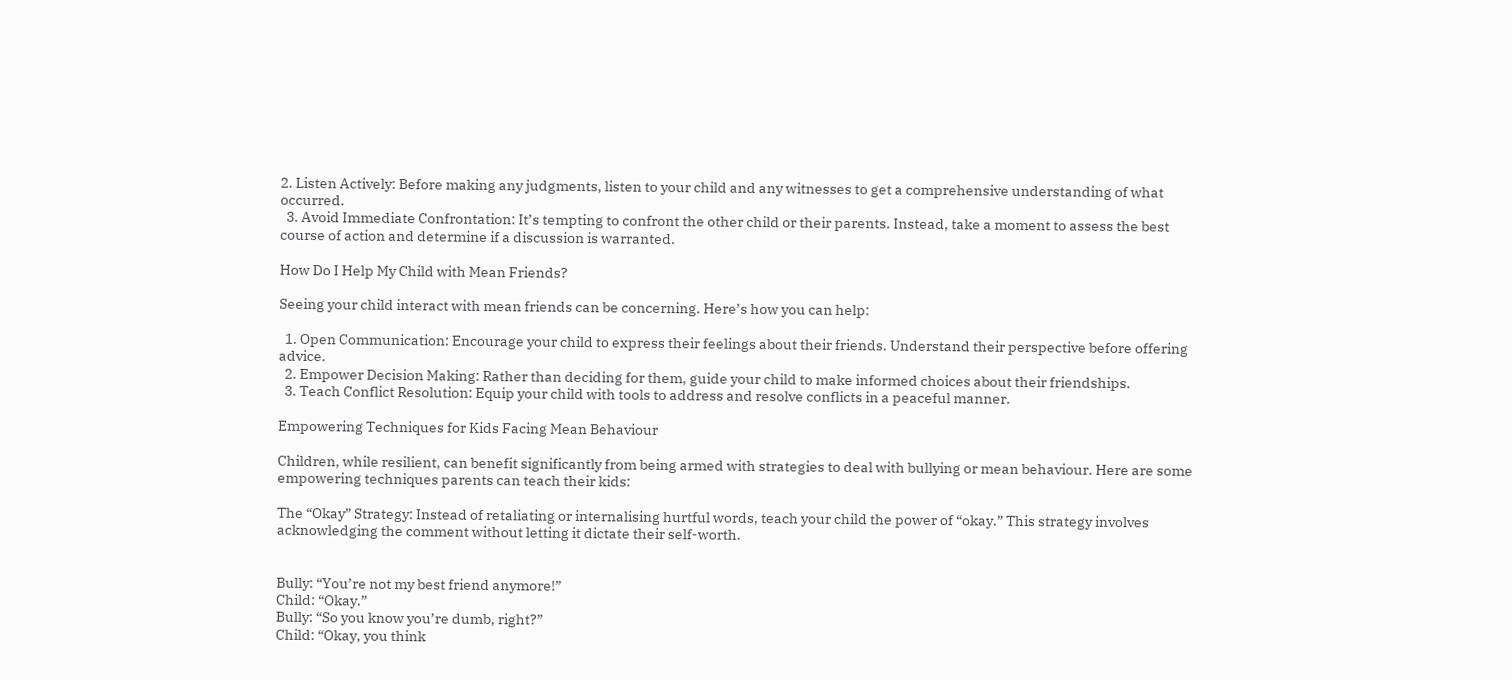2. Listen Actively: Before making any judgments, listen to your child and any witnesses to get a comprehensive understanding of what occurred.
  3. Avoid Immediate Confrontation: It’s tempting to confront the other child or their parents. Instead, take a moment to assess the best course of action and determine if a discussion is warranted.

How Do I Help My Child with Mean Friends?

Seeing your child interact with mean friends can be concerning. Here’s how you can help:

  1. Open Communication: Encourage your child to express their feelings about their friends. Understand their perspective before offering advice.
  2. Empower Decision Making: Rather than deciding for them, guide your child to make informed choices about their friendships.
  3. Teach Conflict Resolution: Equip your child with tools to address and resolve conflicts in a peaceful manner.

Empowering Techniques for Kids Facing Mean Behaviour

Children, while resilient, can benefit significantly from being armed with strategies to deal with bullying or mean behaviour. Here are some empowering techniques parents can teach their kids:

The “Okay” Strategy: Instead of retaliating or internalising hurtful words, teach your child the power of “okay.” This strategy involves acknowledging the comment without letting it dictate their self-worth.


Bully: “You’re not my best friend anymore!”
Child: “Okay.”
Bully: “So you know you’re dumb, right?”
Child: “Okay, you think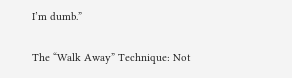I’m dumb.”

The “Walk Away” Technique: Not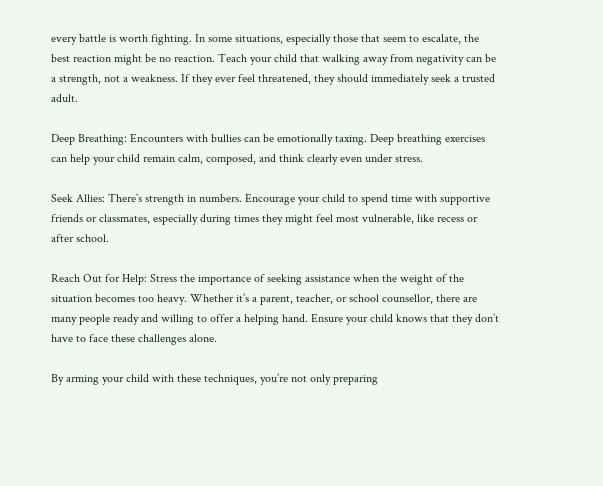every battle is worth fighting. In some situations, especially those that seem to escalate, the best reaction might be no reaction. Teach your child that walking away from negativity can be a strength, not a weakness. If they ever feel threatened, they should immediately seek a trusted adult.

Deep Breathing: Encounters with bullies can be emotionally taxing. Deep breathing exercises can help your child remain calm, composed, and think clearly even under stress.

Seek Allies: There’s strength in numbers. Encourage your child to spend time with supportive friends or classmates, especially during times they might feel most vulnerable, like recess or after school.

Reach Out for Help: Stress the importance of seeking assistance when the weight of the situation becomes too heavy. Whether it’s a parent, teacher, or school counsellor, there are many people ready and willing to offer a helping hand. Ensure your child knows that they don’t have to face these challenges alone.

By arming your child with these techniques, you’re not only preparing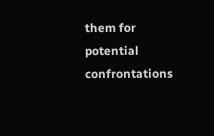them for potential confrontations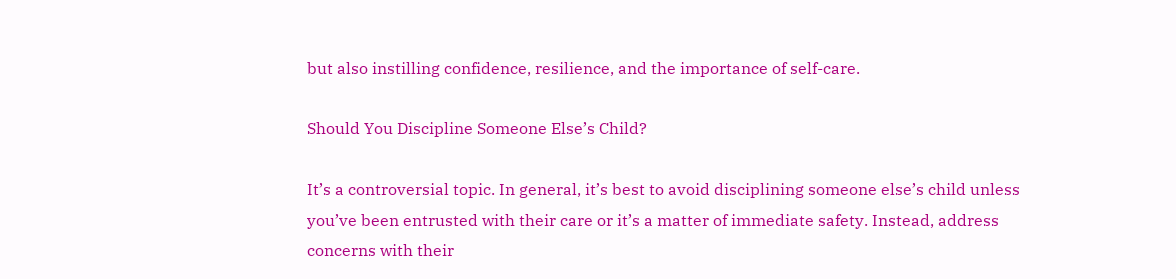but also instilling confidence, resilience, and the importance of self-care.

Should You Discipline Someone Else’s Child?

It’s a controversial topic. In general, it’s best to avoid disciplining someone else’s child unless you’ve been entrusted with their care or it’s a matter of immediate safety. Instead, address concerns with their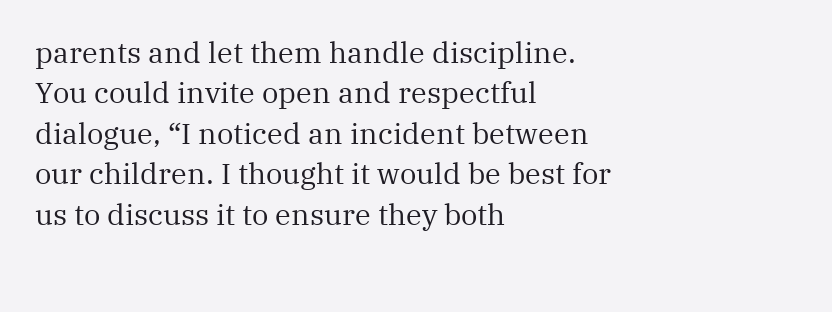parents and let them handle discipline. You could invite open and respectful dialogue, “I noticed an incident between our children. I thought it would be best for us to discuss it to ensure they both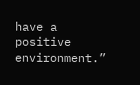have a positive environment.”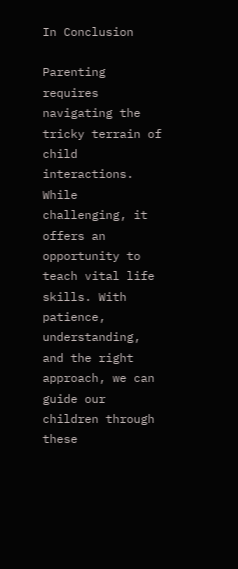In Conclusion

Parenting requires navigating the tricky terrain of child interactions. While challenging, it offers an opportunity to teach vital life skills. With patience, understanding, and the right approach, we can guide our children through these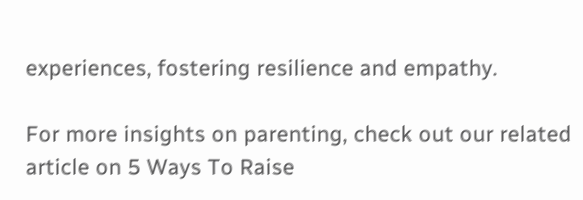experiences, fostering resilience and empathy.

For more insights on parenting, check out our related article on 5 Ways To Raise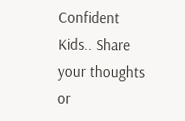Confident Kids.. Share your thoughts or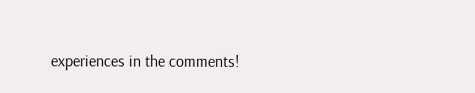experiences in the comments!